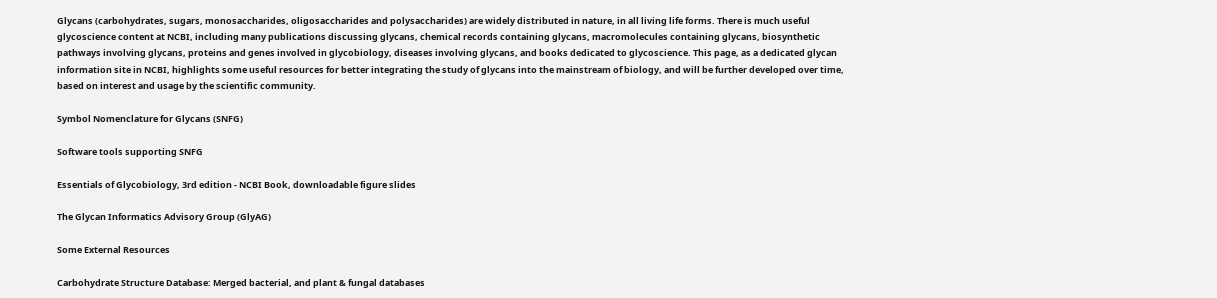Glycans (carbohydrates, sugars, monosaccharides, oligosaccharides and polysaccharides) are widely distributed in nature, in all living life forms. There is much useful glycoscience content at NCBI, including many publications discussing glycans, chemical records containing glycans, macromolecules containing glycans, biosynthetic pathways involving glycans, proteins and genes involved in glycobiology, diseases involving glycans, and books dedicated to glycoscience. This page, as a dedicated glycan information site in NCBI, highlights some useful resources for better integrating the study of glycans into the mainstream of biology, and will be further developed over time, based on interest and usage by the scientific community.

Symbol Nomenclature for Glycans (SNFG)

Software tools supporting SNFG

Essentials of Glycobiology, 3rd edition - NCBI Book, downloadable figure slides

The Glycan Informatics Advisory Group (GlyAG)

Some External Resources

Carbohydrate Structure Database: Merged bacterial, and plant & fungal databases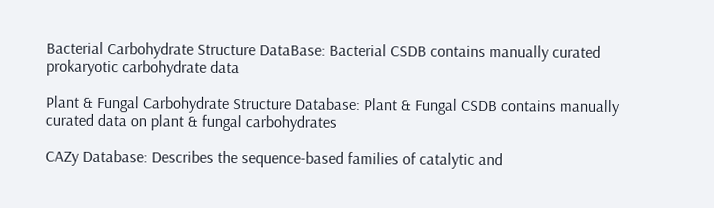Bacterial Carbohydrate Structure DataBase: Bacterial CSDB contains manually curated prokaryotic carbohydrate data

Plant & Fungal Carbohydrate Structure Database: Plant & Fungal CSDB contains manually curated data on plant & fungal carbohydrates

CAZy Database: Describes the sequence-based families of catalytic and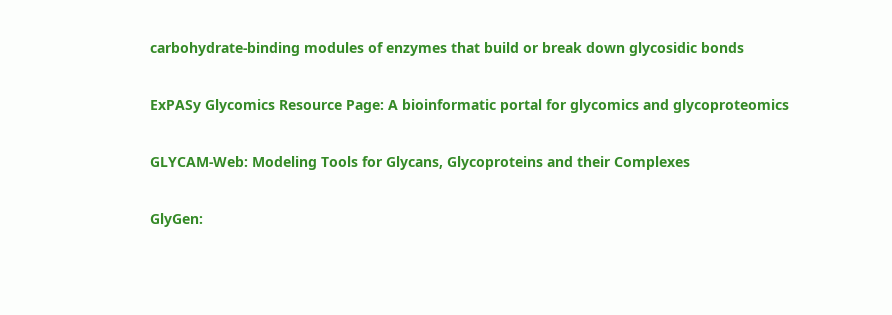carbohydrate-binding modules of enzymes that build or break down glycosidic bonds

ExPASy Glycomics Resource Page: A bioinformatic portal for glycomics and glycoproteomics

GLYCAM-Web: Modeling Tools for Glycans, Glycoproteins and their Complexes

GlyGen: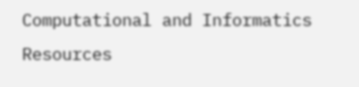Computational and Informatics Resources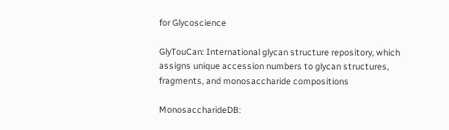for Glycoscience

GlyTouCan: International glycan structure repository, which assigns unique accession numbers to glycan structures, fragments, and monosaccharide compositions

MonosaccharideDB: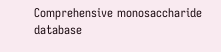Comprehensive monosaccharide database